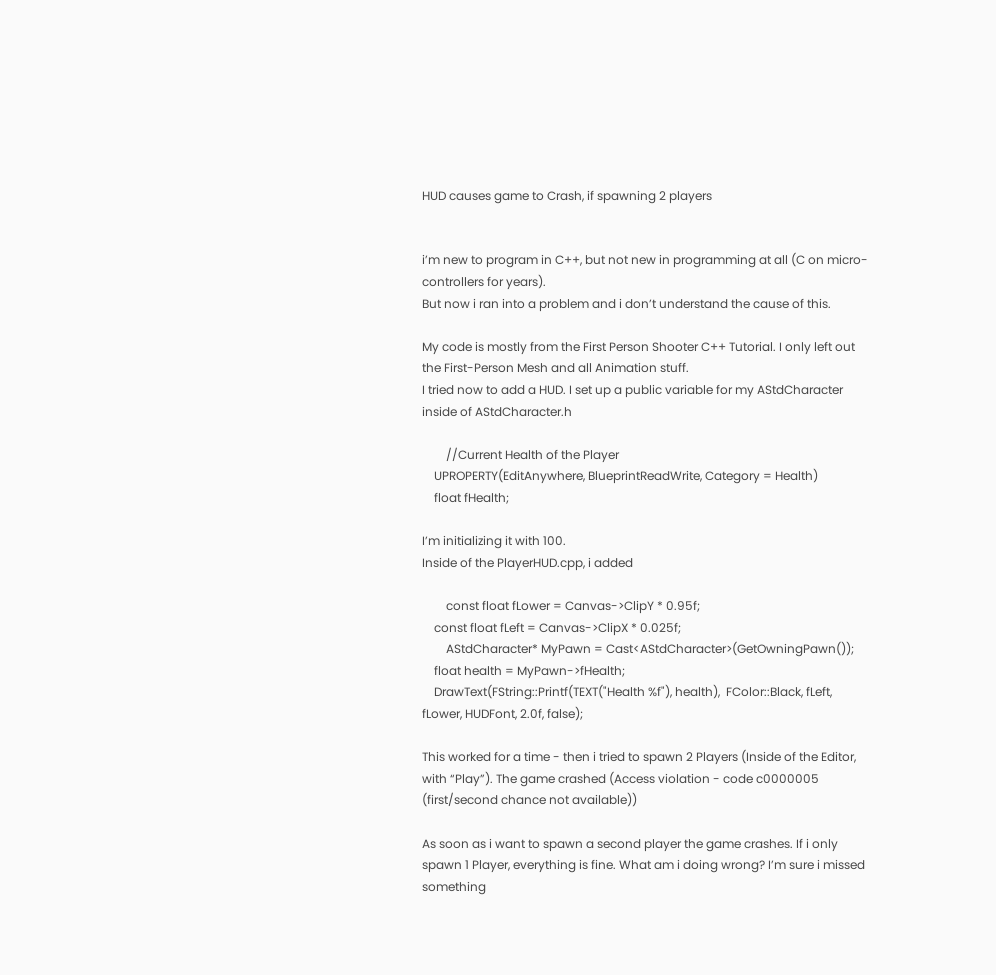HUD causes game to Crash, if spawning 2 players


i’m new to program in C++, but not new in programming at all (C on micro-controllers for years).
But now i ran into a problem and i don’t understand the cause of this.

My code is mostly from the First Person Shooter C++ Tutorial. I only left out the First-Person Mesh and all Animation stuff.
I tried now to add a HUD. I set up a public variable for my AStdCharacter inside of AStdCharacter.h

        //Current Health of the Player
    UPROPERTY(EditAnywhere, BlueprintReadWrite, Category = Health)
    float fHealth;

I’m initializing it with 100.
Inside of the PlayerHUD.cpp, i added

        const float fLower = Canvas->ClipY * 0.95f;
    const float fLeft = Canvas->ClipX * 0.025f;
        AStdCharacter* MyPawn = Cast<AStdCharacter>(GetOwningPawn());
    float health = MyPawn->fHealth;
    DrawText(FString::Printf(TEXT("Health %f"), health),  FColor::Black, fLeft, fLower, HUDFont, 2.0f, false);

This worked for a time - then i tried to spawn 2 Players (Inside of the Editor, with “Play”). The game crashed (Access violation - code c0000005 (first/second chance not available))

As soon as i want to spawn a second player the game crashes. If i only spawn 1 Player, everything is fine. What am i doing wrong? I’m sure i missed something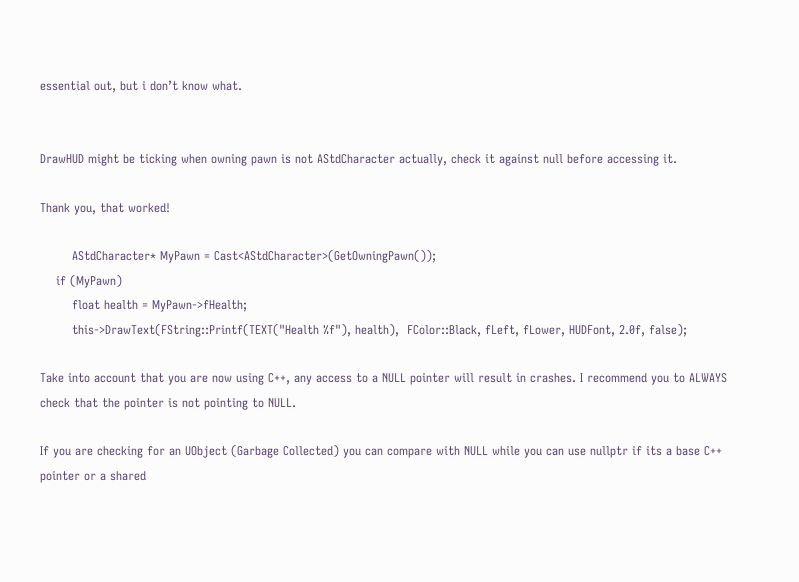essential out, but i don’t know what.


DrawHUD might be ticking when owning pawn is not AStdCharacter actually, check it against null before accessing it.

Thank you, that worked!

        AStdCharacter* MyPawn = Cast<AStdCharacter>(GetOwningPawn());
    if (MyPawn)
        float health = MyPawn->fHealth;
        this->DrawText(FString::Printf(TEXT("Health %f"), health),  FColor::Black, fLeft, fLower, HUDFont, 2.0f, false);

Take into account that you are now using C++, any access to a NULL pointer will result in crashes. I recommend you to ALWAYS check that the pointer is not pointing to NULL.

If you are checking for an UObject (Garbage Collected) you can compare with NULL while you can use nullptr if its a base C++ pointer or a shared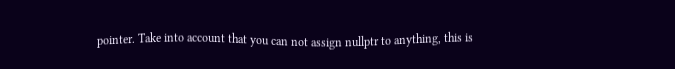pointer. Take into account that you can not assign nullptr to anything, this is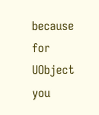because for UObject you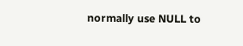normally use NULL to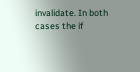invalidate. In both cases the if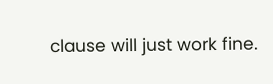clause will just work fine.